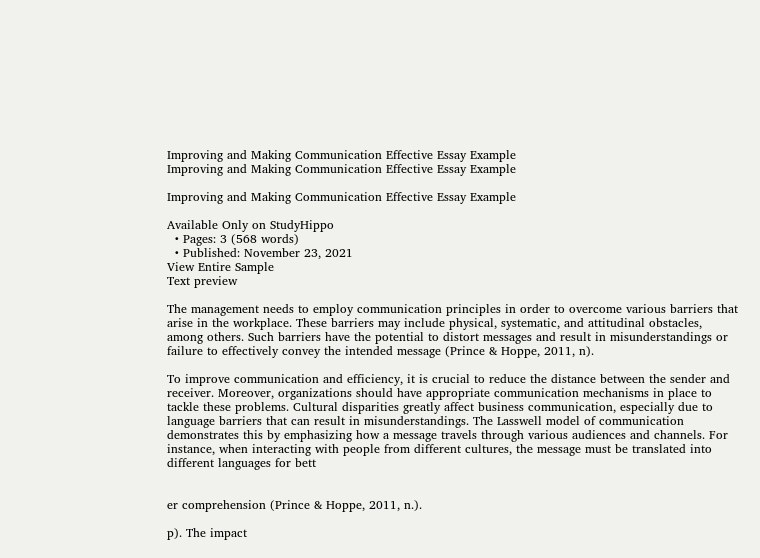Improving and Making Communication Effective Essay Example
Improving and Making Communication Effective Essay Example

Improving and Making Communication Effective Essay Example

Available Only on StudyHippo
  • Pages: 3 (568 words)
  • Published: November 23, 2021
View Entire Sample
Text preview

The management needs to employ communication principles in order to overcome various barriers that arise in the workplace. These barriers may include physical, systematic, and attitudinal obstacles, among others. Such barriers have the potential to distort messages and result in misunderstandings or failure to effectively convey the intended message (Prince & Hoppe, 2011, n).

To improve communication and efficiency, it is crucial to reduce the distance between the sender and receiver. Moreover, organizations should have appropriate communication mechanisms in place to tackle these problems. Cultural disparities greatly affect business communication, especially due to language barriers that can result in misunderstandings. The Lasswell model of communication demonstrates this by emphasizing how a message travels through various audiences and channels. For instance, when interacting with people from different cultures, the message must be translated into different languages for bett


er comprehension (Prince & Hoppe, 2011, n.).

p). The impact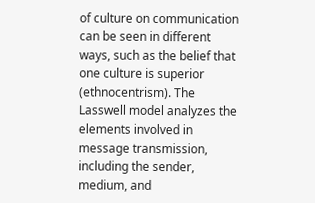of culture on communication can be seen in different ways, such as the belief that one culture is superior (ethnocentrism). The Lasswell model analyzes the elements involved in message transmission, including the sender, medium, and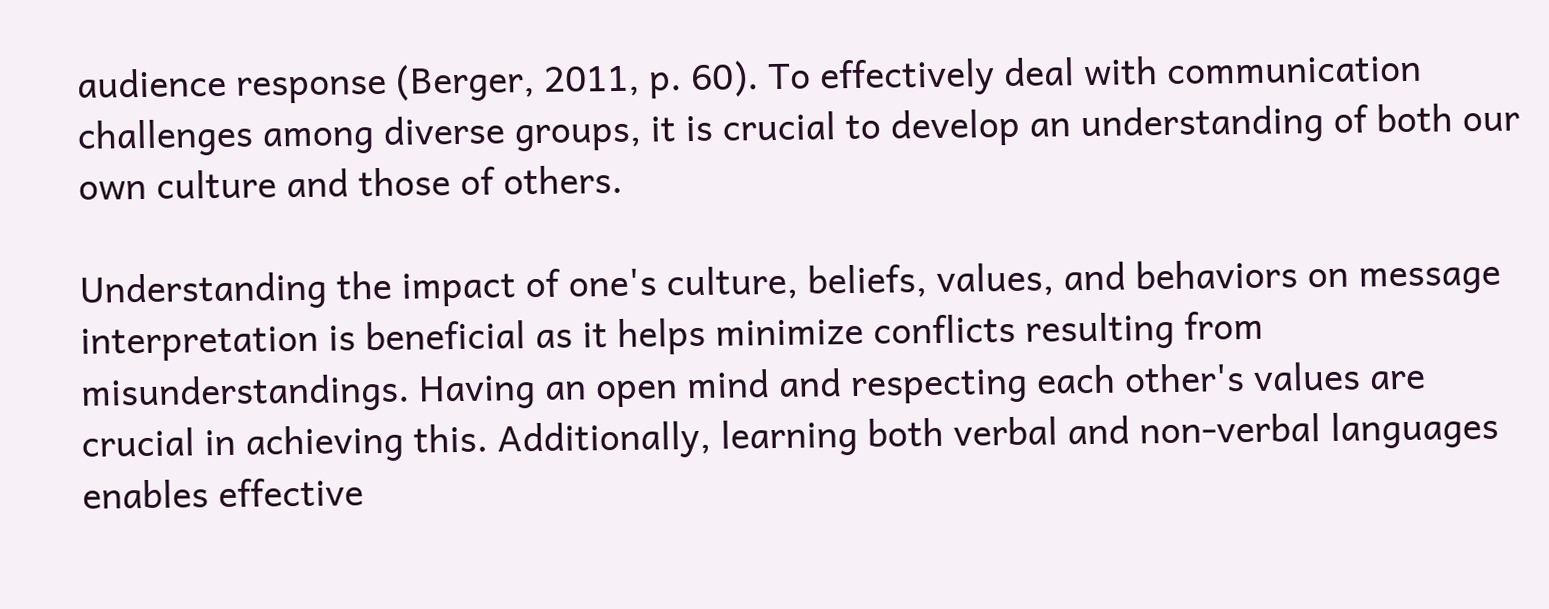audience response (Berger, 2011, p. 60). To effectively deal with communication challenges among diverse groups, it is crucial to develop an understanding of both our own culture and those of others.

Understanding the impact of one's culture, beliefs, values, and behaviors on message interpretation is beneficial as it helps minimize conflicts resulting from misunderstandings. Having an open mind and respecting each other's values are crucial in achieving this. Additionally, learning both verbal and non-verbal languages enables effective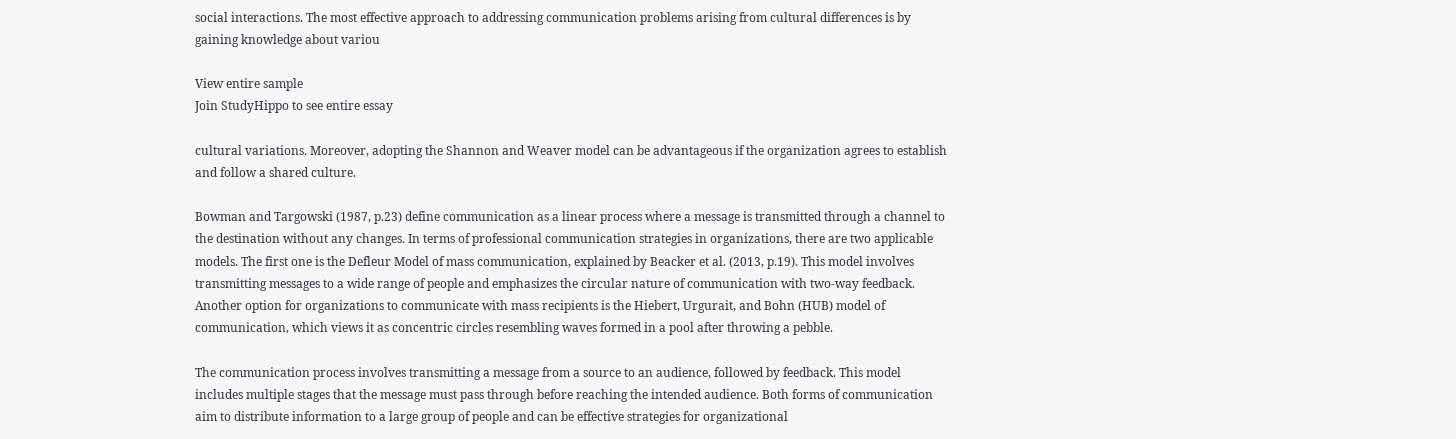social interactions. The most effective approach to addressing communication problems arising from cultural differences is by gaining knowledge about variou

View entire sample
Join StudyHippo to see entire essay

cultural variations. Moreover, adopting the Shannon and Weaver model can be advantageous if the organization agrees to establish and follow a shared culture.

Bowman and Targowski (1987, p.23) define communication as a linear process where a message is transmitted through a channel to the destination without any changes. In terms of professional communication strategies in organizations, there are two applicable models. The first one is the Defleur Model of mass communication, explained by Beacker et al. (2013, p.19). This model involves transmitting messages to a wide range of people and emphasizes the circular nature of communication with two-way feedback. Another option for organizations to communicate with mass recipients is the Hiebert, Urgurait, and Bohn (HUB) model of communication, which views it as concentric circles resembling waves formed in a pool after throwing a pebble.

The communication process involves transmitting a message from a source to an audience, followed by feedback. This model includes multiple stages that the message must pass through before reaching the intended audience. Both forms of communication aim to distribute information to a large group of people and can be effective strategies for organizational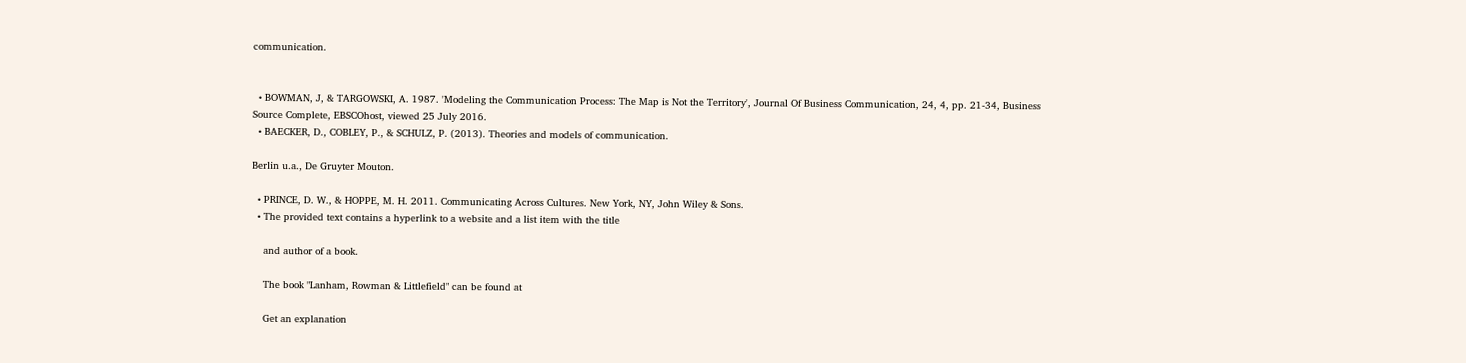communication.


  • BOWMAN, J, & TARGOWSKI, A. 1987. 'Modeling the Communication Process: The Map is Not the Territory', Journal Of Business Communication, 24, 4, pp. 21-34, Business Source Complete, EBSCOhost, viewed 25 July 2016.
  • BAECKER, D., COBLEY, P., & SCHULZ, P. (2013). Theories and models of communication.

Berlin u.a., De Gruyter Mouton.

  • PRINCE, D. W., & HOPPE, M. H. 2011. Communicating Across Cultures. New York, NY, John Wiley & Sons.
  • The provided text contains a hyperlink to a website and a list item with the title

    and author of a book.

    The book "Lanham, Rowman & Littlefield" can be found at

    Get an explanation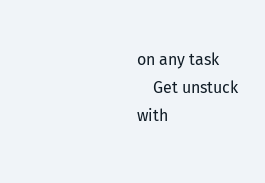on any task
    Get unstuck with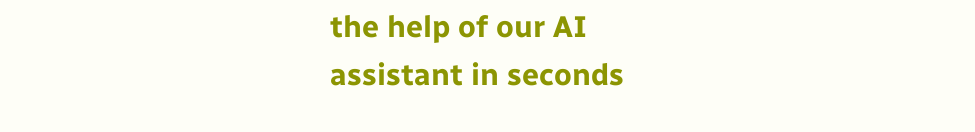the help of our AI assistant in seconds